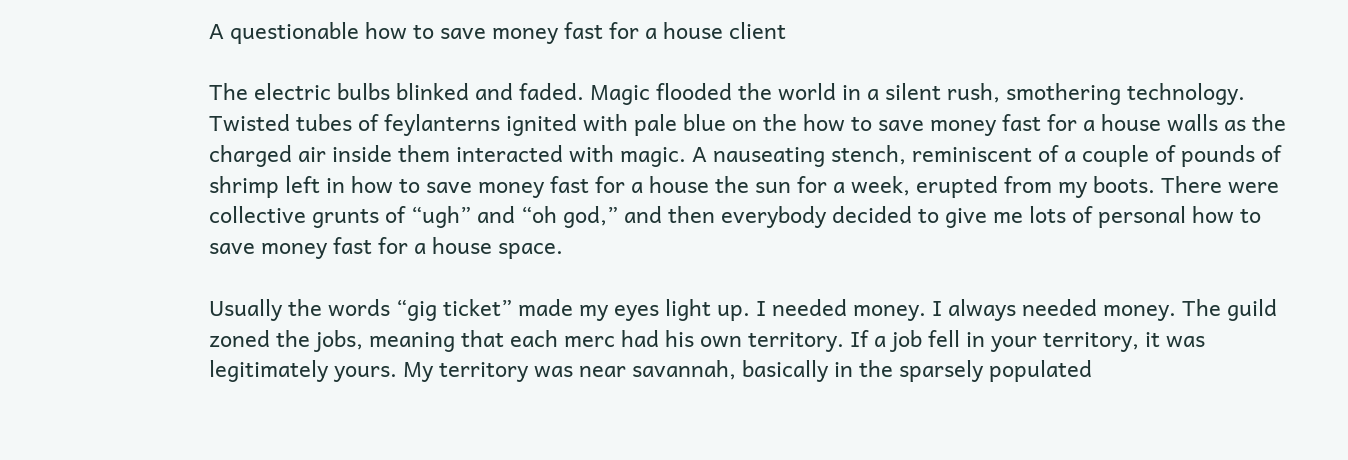A questionable how to save money fast for a house client

The electric bulbs blinked and faded. Magic flooded the world in a silent rush, smothering technology. Twisted tubes of feylanterns ignited with pale blue on the how to save money fast for a house walls as the charged air inside them interacted with magic. A nauseating stench, reminiscent of a couple of pounds of shrimp left in how to save money fast for a house the sun for a week, erupted from my boots. There were collective grunts of “ugh” and “oh god,” and then everybody decided to give me lots of personal how to save money fast for a house space.

Usually the words “gig ticket” made my eyes light up. I needed money. I always needed money. The guild zoned the jobs, meaning that each merc had his own territory. If a job fell in your territory, it was legitimately yours. My territory was near savannah, basically in the sparsely populated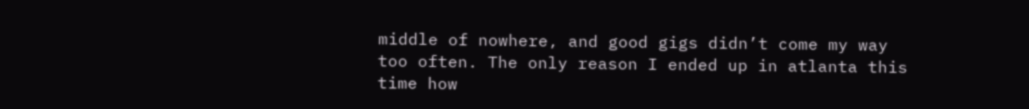middle of nowhere, and good gigs didn’t come my way too often. The only reason I ended up in atlanta this time how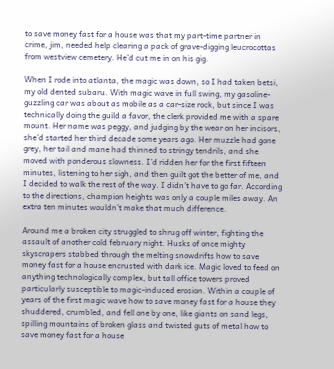to save money fast for a house was that my part-time partner in crime, jim, needed help clearing a pack of grave-digging leucrocottas from westview cemetery. He’d cut me in on his gig.

When I rode into atlanta, the magic was down, so I had taken betsi, my old dented subaru. With magic wave in full swing, my gasoline-guzzling car was about as mobile as a car-size rock, but since I was technically doing the guild a favor, the clerk provided me with a spare mount. Her name was peggy, and judging by the wear on her incisors, she’d started her third decade some years ago. Her muzzle had gone grey, her tail and mane had thinned to stringy tendrils, and she moved with ponderous slowness. I’d ridden her for the first fifteen minutes, listening to her sigh, and then guilt got the better of me, and I decided to walk the rest of the way. I didn’t have to go far. According to the directions, champion heights was only a couple miles away. An extra ten minutes wouldn’t make that much difference.

Around me a broken city struggled to shrug off winter, fighting the assault of another cold february night. Husks of once mighty skyscrapers stabbed through the melting snowdrifts how to save money fast for a house encrusted with dark ice. Magic loved to feed on anything technologically complex, but tall office towers proved particularly susceptible to magic-induced erosion. Within a couple of years of the first magic wave how to save money fast for a house they shuddered, crumbled, and fell one by one, like giants on sand legs, spilling mountains of broken glass and twisted guts of metal how to save money fast for a house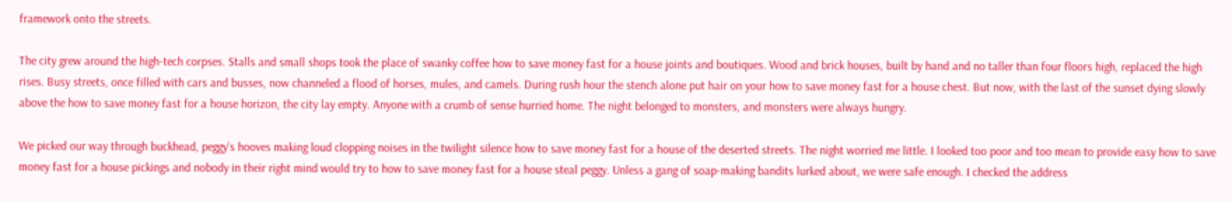framework onto the streets.

The city grew around the high-tech corpses. Stalls and small shops took the place of swanky coffee how to save money fast for a house joints and boutiques. Wood and brick houses, built by hand and no taller than four floors high, replaced the high rises. Busy streets, once filled with cars and busses, now channeled a flood of horses, mules, and camels. During rush hour the stench alone put hair on your how to save money fast for a house chest. But now, with the last of the sunset dying slowly above the how to save money fast for a house horizon, the city lay empty. Anyone with a crumb of sense hurried home. The night belonged to monsters, and monsters were always hungry.

We picked our way through buckhead, peggy’s hooves making loud clopping noises in the twilight silence how to save money fast for a house of the deserted streets. The night worried me little. I looked too poor and too mean to provide easy how to save money fast for a house pickings and nobody in their right mind would try to how to save money fast for a house steal peggy. Unless a gang of soap-making bandits lurked about, we were safe enough. I checked the address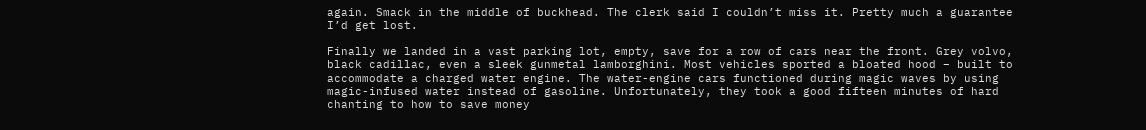again. Smack in the middle of buckhead. The clerk said I couldn’t miss it. Pretty much a guarantee I’d get lost.

Finally we landed in a vast parking lot, empty, save for a row of cars near the front. Grey volvo, black cadillac, even a sleek gunmetal lamborghini. Most vehicles sported a bloated hood – built to accommodate a charged water engine. The water-engine cars functioned during magic waves by using magic-infused water instead of gasoline. Unfortunately, they took a good fifteen minutes of hard chanting to how to save money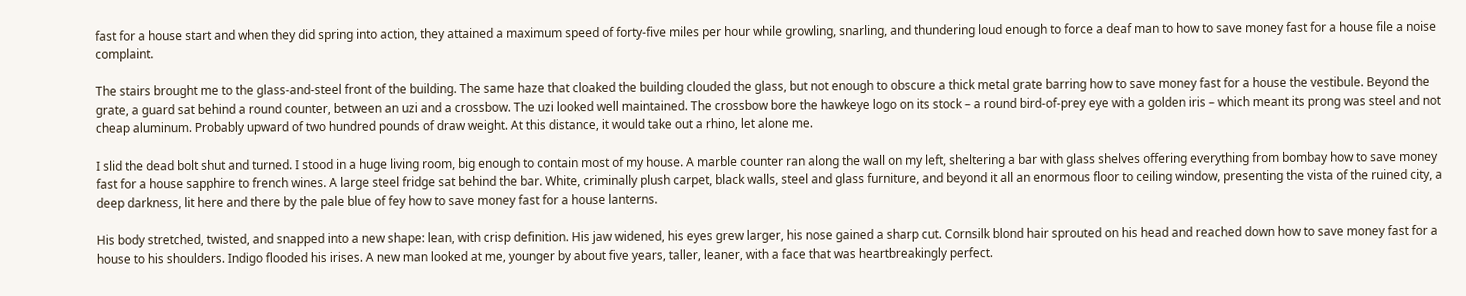fast for a house start and when they did spring into action, they attained a maximum speed of forty-five miles per hour while growling, snarling, and thundering loud enough to force a deaf man to how to save money fast for a house file a noise complaint.

The stairs brought me to the glass-and-steel front of the building. The same haze that cloaked the building clouded the glass, but not enough to obscure a thick metal grate barring how to save money fast for a house the vestibule. Beyond the grate, a guard sat behind a round counter, between an uzi and a crossbow. The uzi looked well maintained. The crossbow bore the hawkeye logo on its stock – a round bird-of-prey eye with a golden iris – which meant its prong was steel and not cheap aluminum. Probably upward of two hundred pounds of draw weight. At this distance, it would take out a rhino, let alone me.

I slid the dead bolt shut and turned. I stood in a huge living room, big enough to contain most of my house. A marble counter ran along the wall on my left, sheltering a bar with glass shelves offering everything from bombay how to save money fast for a house sapphire to french wines. A large steel fridge sat behind the bar. White, criminally plush carpet, black walls, steel and glass furniture, and beyond it all an enormous floor to ceiling window, presenting the vista of the ruined city, a deep darkness, lit here and there by the pale blue of fey how to save money fast for a house lanterns.

His body stretched, twisted, and snapped into a new shape: lean, with crisp definition. His jaw widened, his eyes grew larger, his nose gained a sharp cut. Cornsilk blond hair sprouted on his head and reached down how to save money fast for a house to his shoulders. Indigo flooded his irises. A new man looked at me, younger by about five years, taller, leaner, with a face that was heartbreakingly perfect.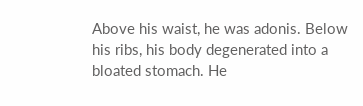Above his waist, he was adonis. Below his ribs, his body degenerated into a bloated stomach. He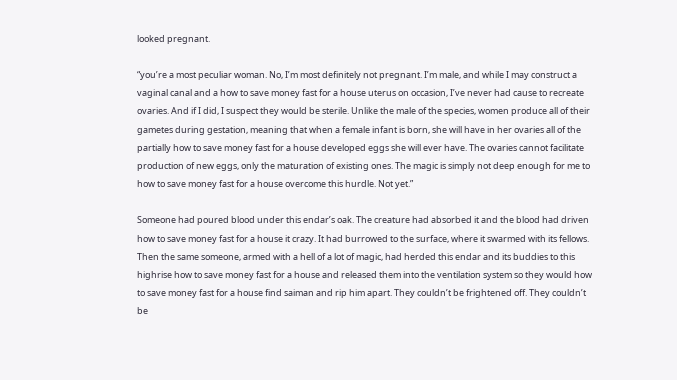looked pregnant.

“you’re a most peculiar woman. No, I’m most definitely not pregnant. I’m male, and while I may construct a vaginal canal and a how to save money fast for a house uterus on occasion, I’ve never had cause to recreate ovaries. And if I did, I suspect they would be sterile. Unlike the male of the species, women produce all of their gametes during gestation, meaning that when a female infant is born, she will have in her ovaries all of the partially how to save money fast for a house developed eggs she will ever have. The ovaries cannot facilitate production of new eggs, only the maturation of existing ones. The magic is simply not deep enough for me to how to save money fast for a house overcome this hurdle. Not yet.”

Someone had poured blood under this endar’s oak. The creature had absorbed it and the blood had driven how to save money fast for a house it crazy. It had burrowed to the surface, where it swarmed with its fellows. Then the same someone, armed with a hell of a lot of magic, had herded this endar and its buddies to this highrise how to save money fast for a house and released them into the ventilation system so they would how to save money fast for a house find saiman and rip him apart. They couldn’t be frightened off. They couldn’t be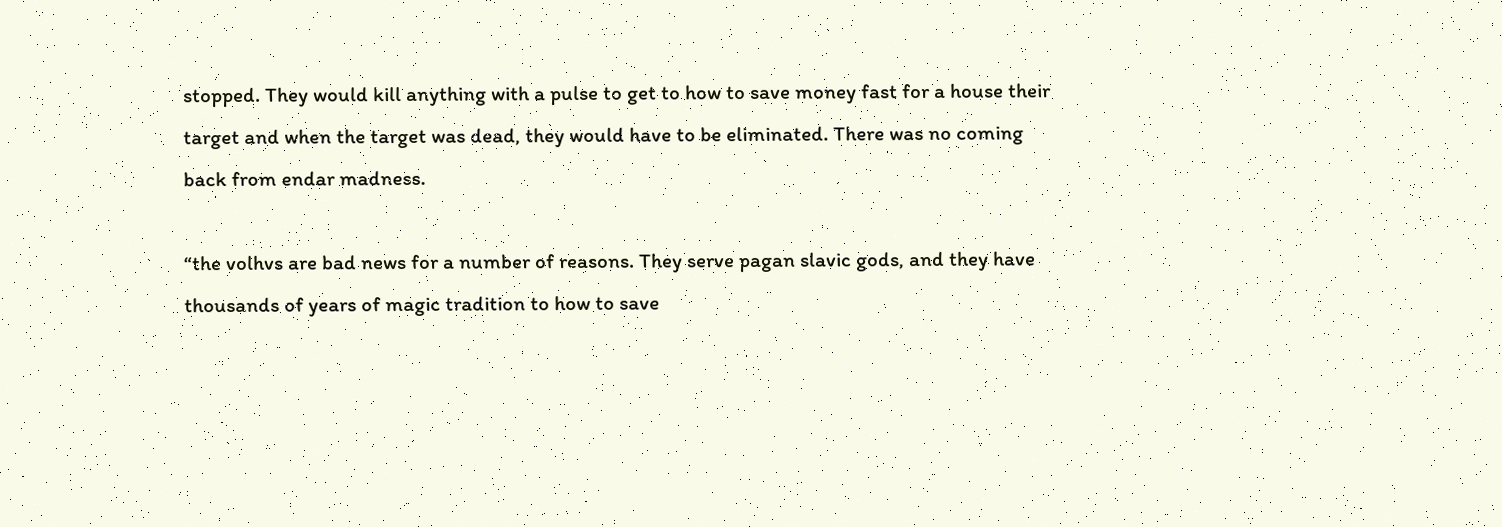stopped. They would kill anything with a pulse to get to how to save money fast for a house their target and when the target was dead, they would have to be eliminated. There was no coming back from endar madness.

“the volhvs are bad news for a number of reasons. They serve pagan slavic gods, and they have thousands of years of magic tradition to how to save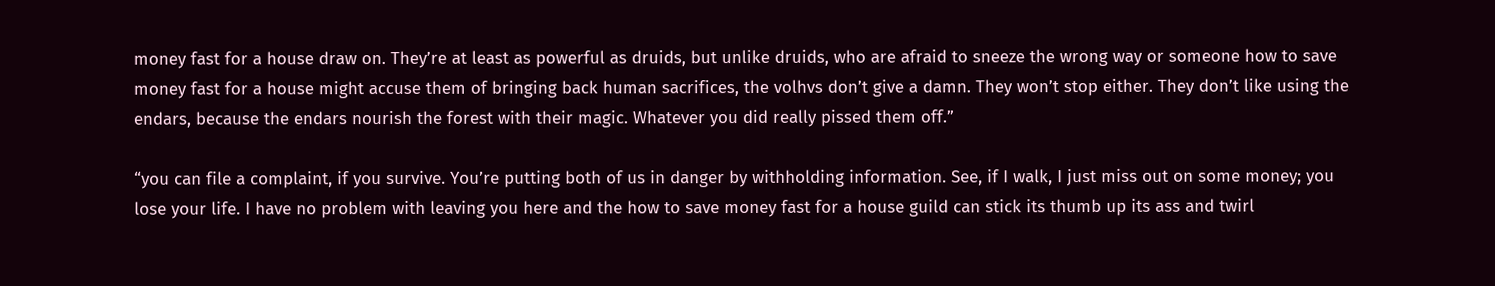money fast for a house draw on. They’re at least as powerful as druids, but unlike druids, who are afraid to sneeze the wrong way or someone how to save money fast for a house might accuse them of bringing back human sacrifices, the volhvs don’t give a damn. They won’t stop either. They don’t like using the endars, because the endars nourish the forest with their magic. Whatever you did really pissed them off.”

“you can file a complaint, if you survive. You’re putting both of us in danger by withholding information. See, if I walk, I just miss out on some money; you lose your life. I have no problem with leaving you here and the how to save money fast for a house guild can stick its thumb up its ass and twirl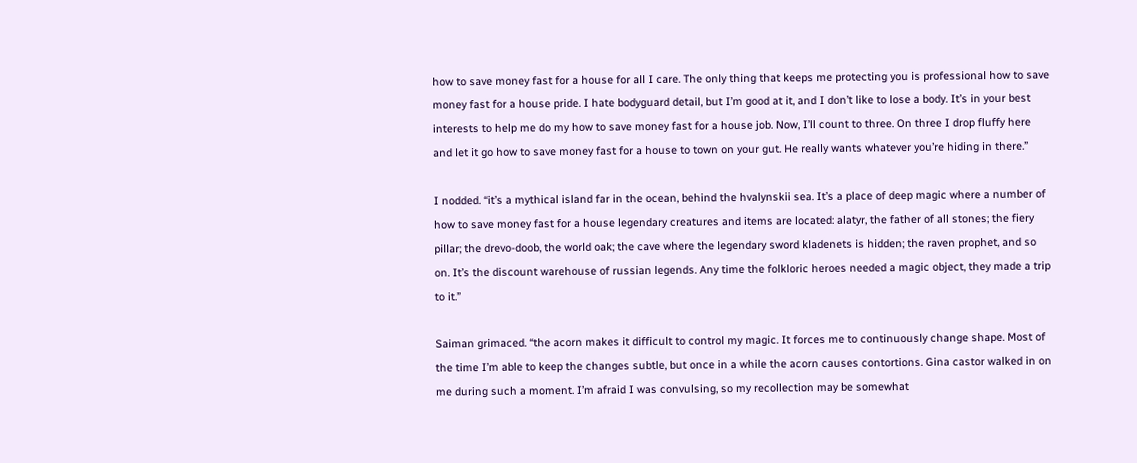how to save money fast for a house for all I care. The only thing that keeps me protecting you is professional how to save money fast for a house pride. I hate bodyguard detail, but I’m good at it, and I don’t like to lose a body. It’s in your best interests to help me do my how to save money fast for a house job. Now, I’ll count to three. On three I drop fluffy here and let it go how to save money fast for a house to town on your gut. He really wants whatever you’re hiding in there.”

I nodded. “it’s a mythical island far in the ocean, behind the hvalynskii sea. It’s a place of deep magic where a number of how to save money fast for a house legendary creatures and items are located: alatyr, the father of all stones; the fiery pillar; the drevo-doob, the world oak; the cave where the legendary sword kladenets is hidden; the raven prophet, and so on. It’s the discount warehouse of russian legends. Any time the folkloric heroes needed a magic object, they made a trip to it.”

Saiman grimaced. “the acorn makes it difficult to control my magic. It forces me to continuously change shape. Most of the time I’m able to keep the changes subtle, but once in a while the acorn causes contortions. Gina castor walked in on me during such a moment. I’m afraid I was convulsing, so my recollection may be somewhat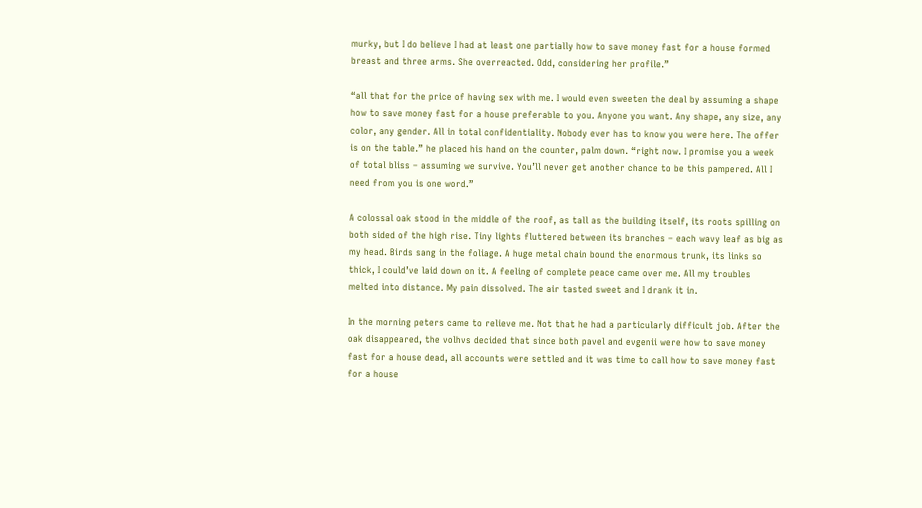murky, but I do believe I had at least one partially how to save money fast for a house formed breast and three arms. She overreacted. Odd, considering her profile.”

“all that for the price of having sex with me. I would even sweeten the deal by assuming a shape how to save money fast for a house preferable to you. Anyone you want. Any shape, any size, any color, any gender. All in total confidentiality. Nobody ever has to know you were here. The offer is on the table.” he placed his hand on the counter, palm down. “right now. I promise you a week of total bliss – assuming we survive. You’ll never get another chance to be this pampered. All I need from you is one word.”

A colossal oak stood in the middle of the roof, as tall as the building itself, its roots spilling on both sided of the high rise. Tiny lights fluttered between its branches – each wavy leaf as big as my head. Birds sang in the foliage. A huge metal chain bound the enormous trunk, its links so thick, I could’ve laid down on it. A feeling of complete peace came over me. All my troubles melted into distance. My pain dissolved. The air tasted sweet and I drank it in.

In the morning peters came to relieve me. Not that he had a particularly difficult job. After the oak disappeared, the volhvs decided that since both pavel and evgenii were how to save money fast for a house dead, all accounts were settled and it was time to call how to save money fast for a house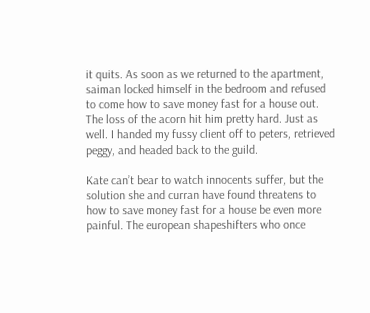it quits. As soon as we returned to the apartment, saiman locked himself in the bedroom and refused to come how to save money fast for a house out. The loss of the acorn hit him pretty hard. Just as well. I handed my fussy client off to peters, retrieved peggy, and headed back to the guild.

Kate can’t bear to watch innocents suffer, but the solution she and curran have found threatens to how to save money fast for a house be even more painful. The european shapeshifters who once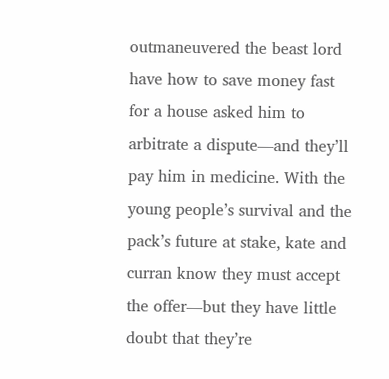outmaneuvered the beast lord have how to save money fast for a house asked him to arbitrate a dispute—and they’ll pay him in medicine. With the young people’s survival and the pack’s future at stake, kate and curran know they must accept the offer—but they have little doubt that they’re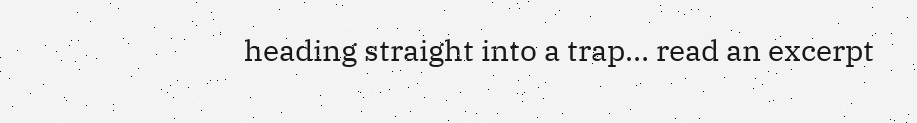heading straight into a trap… read an excerpt